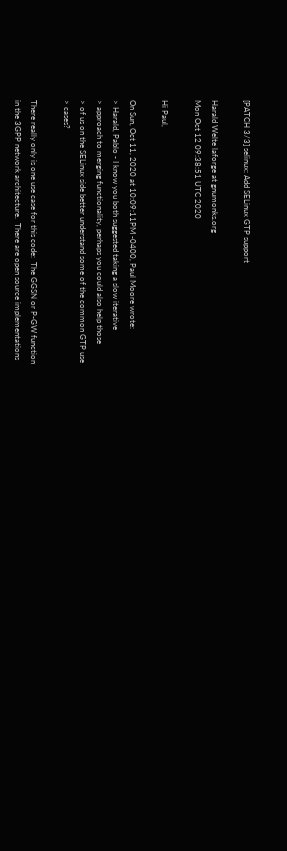[PATCH 3/3] selinux: Add SELinux GTP support

Harald Welte laforge at gnumonks.org
Mon Oct 12 09:38:51 UTC 2020

Hi Paul,

On Sun, Oct 11, 2020 at 10:09:11PM -0400, Paul Moore wrote:
> Harald, Pablo - I know you both suggested taking a slow iterative
> approach to merging functionality, perhaps you could also help those
> of us on the SELinux side better understand some of the common GTP use
> cases?

There really only is one use case for this code:  The GGSN or P-GW function
in the 3GPP network architecture.  There are open source implementations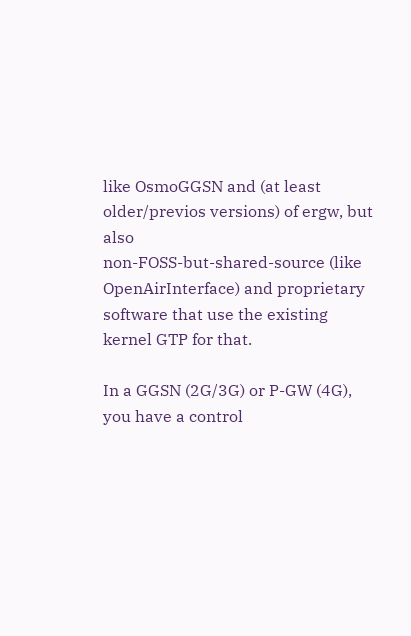like OsmoGGSN and (at least older/previos versions) of ergw, but also
non-FOSS-but-shared-source (like OpenAirInterface) and proprietary
software that use the existing kernel GTP for that.

In a GGSN (2G/3G) or P-GW (4G), you have a control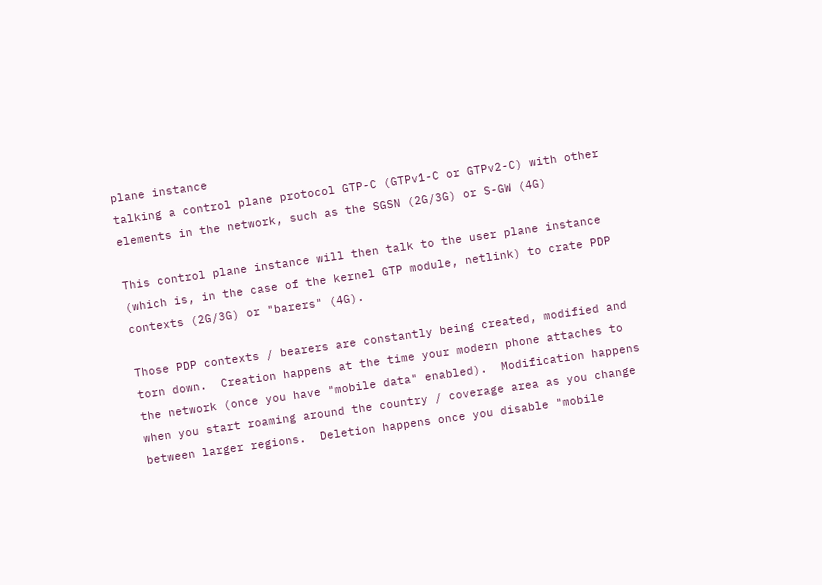plane instance
talking a control plane protocol GTP-C (GTPv1-C or GTPv2-C) with other
elements in the network, such as the SGSN (2G/3G) or S-GW (4G)

This control plane instance will then talk to the user plane instance
(which is, in the case of the kernel GTP module, netlink) to crate PDP
contexts (2G/3G) or "barers" (4G).

Those PDP contexts / bearers are constantly being created, modified and
torn down.  Creation happens at the time your modern phone attaches to
the network (once you have "mobile data" enabled).  Modification happens
when you start roaming around the country / coverage area as you change
between larger regions.  Deletion happens once you disable "mobile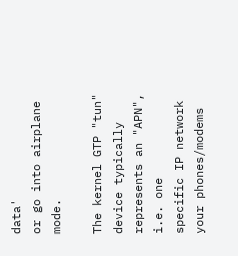data'
or go into airplane mode.

The kernel GTP "tun" device typically represents an "APN", i.e. one
specific IP network your phones/modems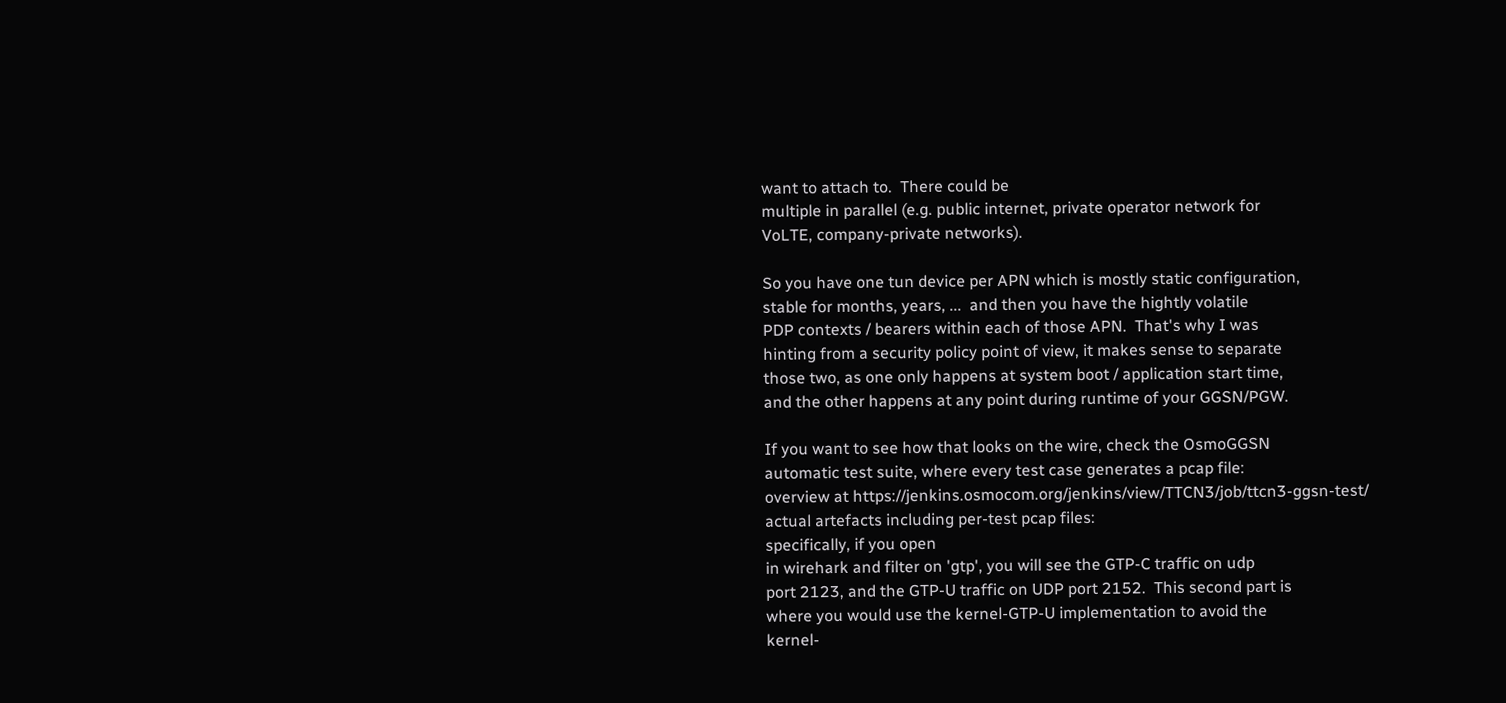want to attach to.  There could be
multiple in parallel (e.g. public internet, private operator network for
VoLTE, company-private networks).

So you have one tun device per APN which is mostly static configuration,
stable for months, years, ...  and then you have the hightly volatile
PDP contexts / bearers within each of those APN.  That's why I was
hinting from a security policy point of view, it makes sense to separate
those two, as one only happens at system boot / application start time,
and the other happens at any point during runtime of your GGSN/PGW.

If you want to see how that looks on the wire, check the OsmoGGSN
automatic test suite, where every test case generates a pcap file:
overview at https://jenkins.osmocom.org/jenkins/view/TTCN3/job/ttcn3-ggsn-test/
actual artefacts including per-test pcap files:
specifically, if you open
in wirehark and filter on 'gtp', you will see the GTP-C traffic on udp
port 2123, and the GTP-U traffic on UDP port 2152.  This second part is
where you would use the kernel-GTP-U implementation to avoid the
kernel-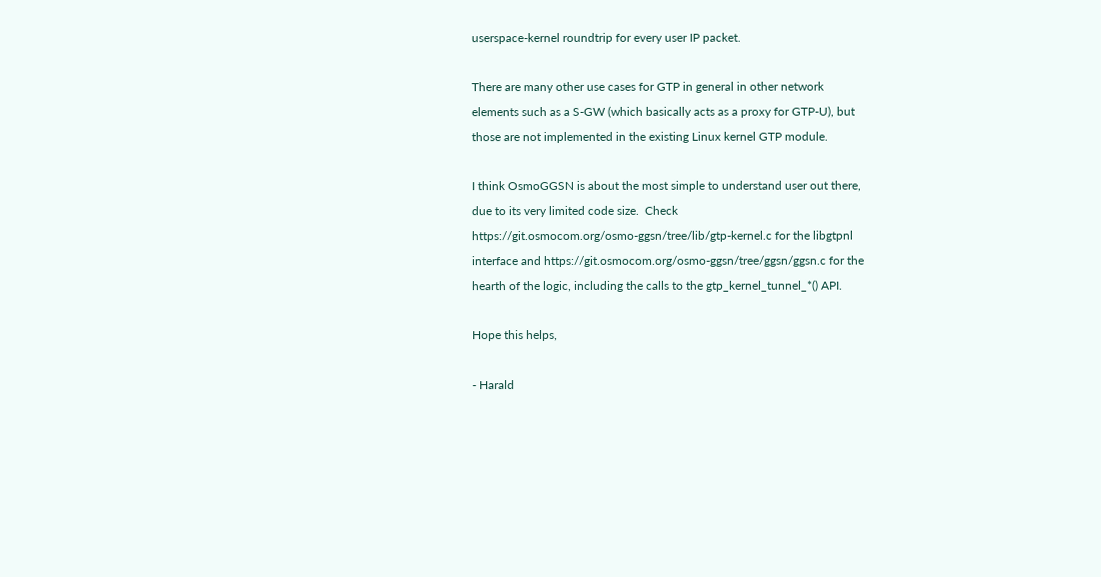userspace-kernel roundtrip for every user IP packet.

There are many other use cases for GTP in general in other network
elements such as a S-GW (which basically acts as a proxy for GTP-U), but
those are not implemented in the existing Linux kernel GTP module.

I think OsmoGGSN is about the most simple to understand user out there,
due to its very limited code size.  Check
https://git.osmocom.org/osmo-ggsn/tree/lib/gtp-kernel.c for the libgtpnl
interface and https://git.osmocom.org/osmo-ggsn/tree/ggsn/ggsn.c for the
hearth of the logic, including the calls to the gtp_kernel_tunnel_*() API.

Hope this helps,

- Harald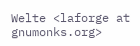Welte <laforge at gnumonks.org>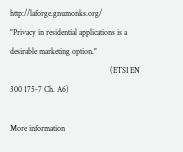http://laforge.gnumonks.org/
"Privacy in residential applications is a desirable marketing option."
                                                  (ETSI EN 300 175-7 Ch. A6)

More information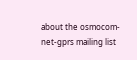about the osmocom-net-gprs mailing list